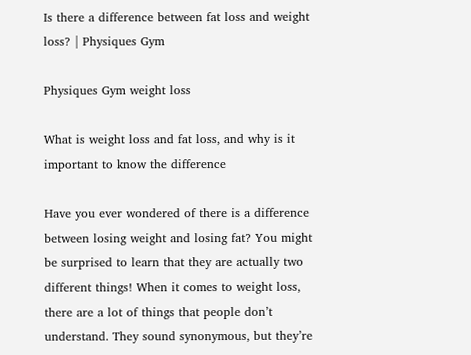Is there a difference between fat loss and weight loss? | Physiques Gym

Physiques Gym weight loss

What is weight loss and fat loss, and why is it important to know the difference

Have you ever wondered of there is a difference between losing weight and losing fat? You might be surprised to learn that they are actually two different things! When it comes to weight loss, there are a lot of things that people don’t understand. They sound synonymous, but they’re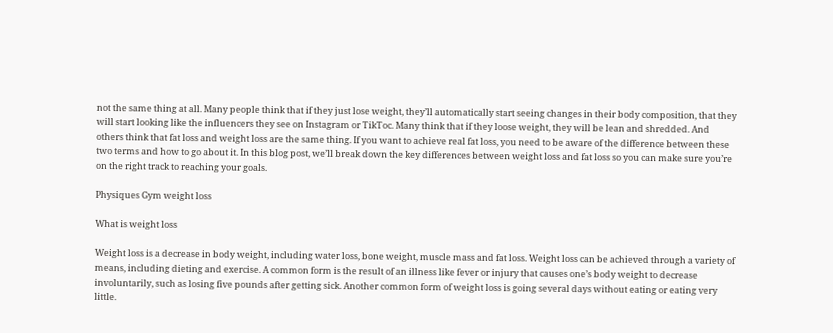not the same thing at all. Many people think that if they just lose weight, they’ll automatically start seeing changes in their body composition, that they will start looking like the influencers they see on Instagram or TikToc. Many think that if they loose weight, they will be lean and shredded. And others think that fat loss and weight loss are the same thing. If you want to achieve real fat loss, you need to be aware of the difference between these two terms and how to go about it. In this blog post, we’ll break down the key differences between weight loss and fat loss so you can make sure you’re on the right track to reaching your goals.

Physiques Gym weight loss

What is weight loss

Weight loss is a decrease in body weight, including water loss, bone weight, muscle mass and fat loss. Weight loss can be achieved through a variety of means, including dieting and exercise. A common form is the result of an illness like fever or injury that causes one’s body weight to decrease involuntarily, such as losing five pounds after getting sick. Another common form of weight loss is going several days without eating or eating very little.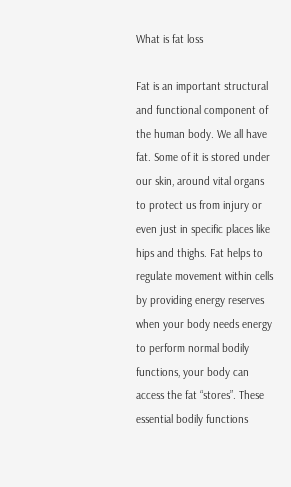What is fat loss

Fat is an important structural and functional component of the human body. We all have fat. Some of it is stored under our skin, around vital organs to protect us from injury or even just in specific places like hips and thighs. Fat helps to regulate movement within cells by providing energy reserves when your body needs energy to perform normal bodily functions, your body can access the fat “stores”. These essential bodily functions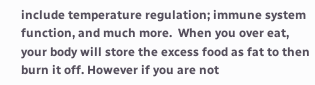include temperature regulation; immune system function, and much more.  When you over eat, your body will store the excess food as fat to then burn it off. However if you are not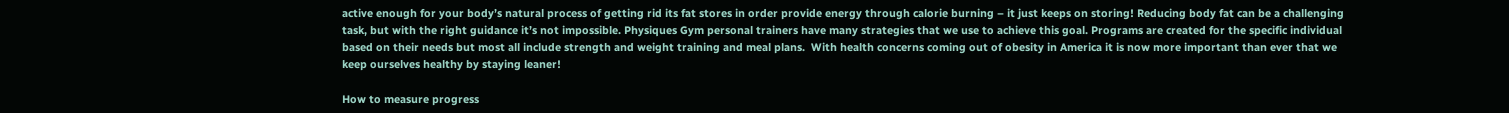active enough for your body’s natural process of getting rid its fat stores in order provide energy through calorie burning – it just keeps on storing! Reducing body fat can be a challenging task, but with the right guidance it’s not impossible. Physiques Gym personal trainers have many strategies that we use to achieve this goal. Programs are created for the specific individual based on their needs but most all include strength and weight training and meal plans.  With health concerns coming out of obesity in America it is now more important than ever that we keep ourselves healthy by staying leaner!

How to measure progress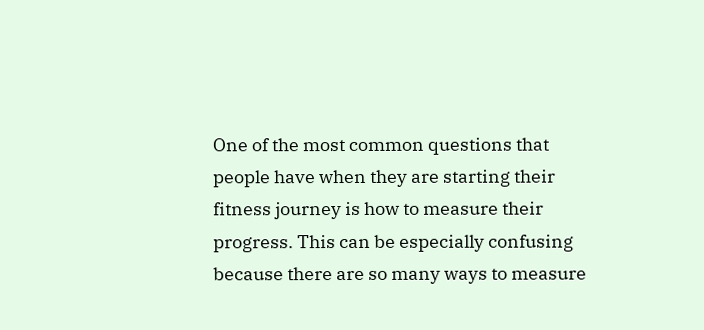One of the most common questions that people have when they are starting their fitness journey is how to measure their progress. This can be especially confusing because there are so many ways to measure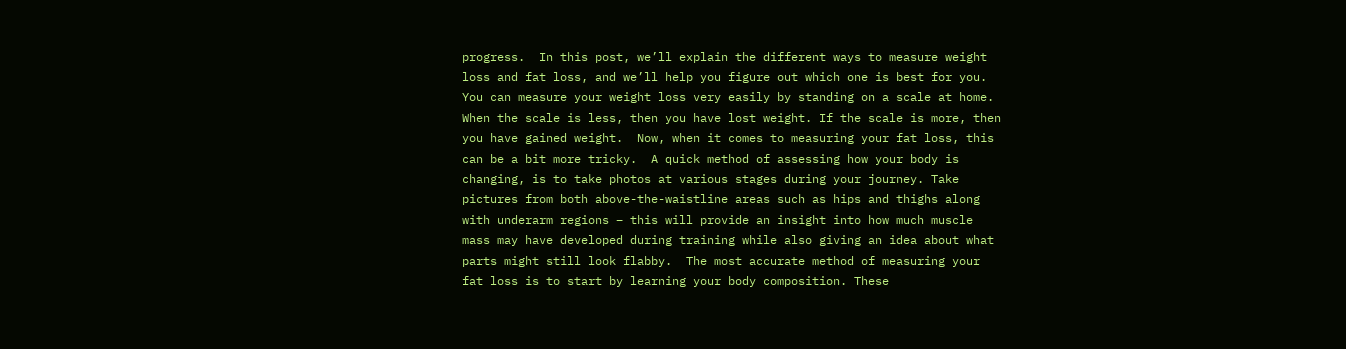progress.  In this post, we’ll explain the different ways to measure weight loss and fat loss, and we’ll help you figure out which one is best for you. You can measure your weight loss very easily by standing on a scale at home. When the scale is less, then you have lost weight. If the scale is more, then you have gained weight.  Now, when it comes to measuring your fat loss, this can be a bit more tricky.  A quick method of assessing how your body is changing, is to take photos at various stages during your journey. Take pictures from both above-the-waistline areas such as hips and thighs along with underarm regions – this will provide an insight into how much muscle mass may have developed during training while also giving an idea about what parts might still look flabby.  The most accurate method of measuring your fat loss is to start by learning your body composition. These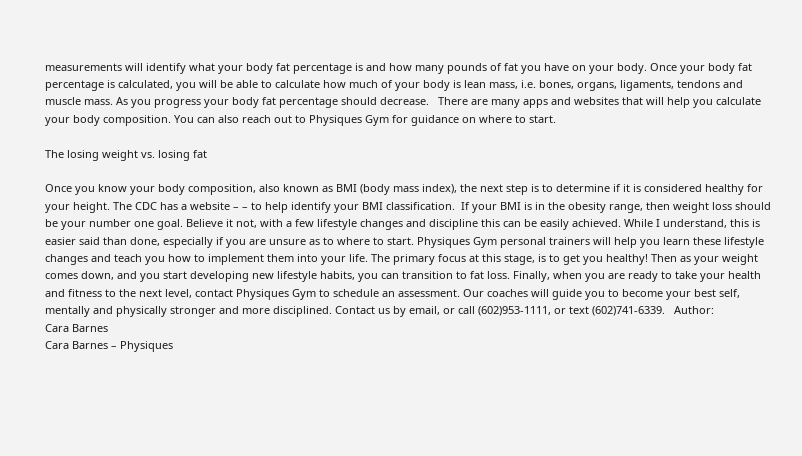measurements will identify what your body fat percentage is and how many pounds of fat you have on your body. Once your body fat percentage is calculated, you will be able to calculate how much of your body is lean mass, i.e. bones, organs, ligaments, tendons and muscle mass. As you progress your body fat percentage should decrease.   There are many apps and websites that will help you calculate your body composition. You can also reach out to Physiques Gym for guidance on where to start.

The losing weight vs. losing fat

Once you know your body composition, also known as BMI (body mass index), the next step is to determine if it is considered healthy for your height. The CDC has a website – – to help identify your BMI classification.  If your BMI is in the obesity range, then weight loss should be your number one goal. Believe it not, with a few lifestyle changes and discipline this can be easily achieved. While I understand, this is easier said than done, especially if you are unsure as to where to start. Physiques Gym personal trainers will help you learn these lifestyle changes and teach you how to implement them into your life. The primary focus at this stage, is to get you healthy! Then as your weight comes down, and you start developing new lifestyle habits, you can transition to fat loss. Finally, when you are ready to take your health and fitness to the next level, contact Physiques Gym to schedule an assessment. Our coaches will guide you to become your best self, mentally and physically stronger and more disciplined. Contact us by email, or call (602)953-1111, or text (602)741-6339.   Author:
Cara Barnes
Cara Barnes – Physiques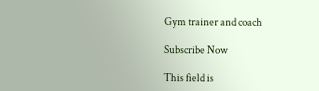Gym trainer and coach

Subscribe Now

This field is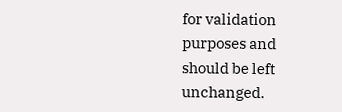for validation purposes and should be left unchanged.